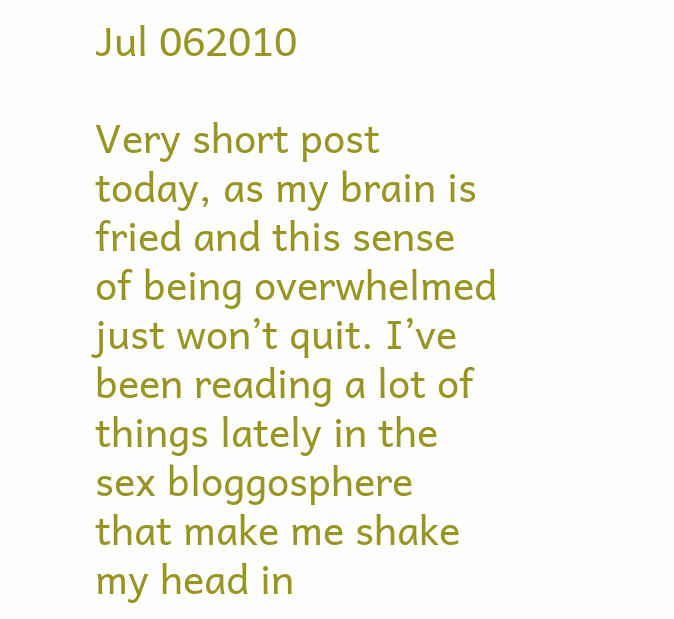Jul 062010

Very short post today, as my brain is fried and this sense of being overwhelmed just won’t quit. I’ve been reading a lot of things lately in the sex bloggosphere that make me shake my head in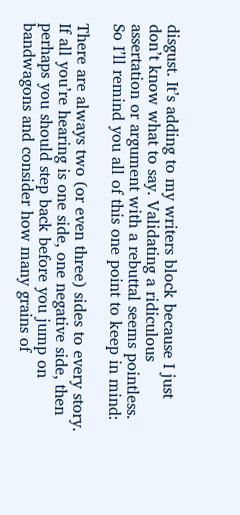disgust. It’s adding to my writers block because I just don’t know what to say. Validating a ridiculous assertation or argument with a rebuttal seems pointless. So I’ll remind you all of this one point to keep in mind:

There are always two (or even three) sides to every story.  If all you’re hearing is one side, one negative side, then perhaps you should step back before you jump on bandwagons and consider how many grains of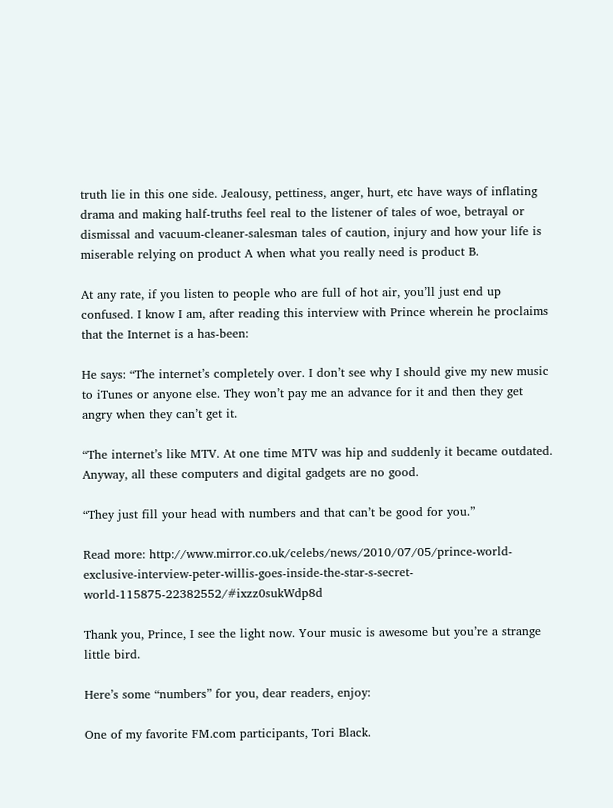truth lie in this one side. Jealousy, pettiness, anger, hurt, etc have ways of inflating drama and making half-truths feel real to the listener of tales of woe, betrayal or dismissal and vacuum-cleaner-salesman tales of caution, injury and how your life is miserable relying on product A when what you really need is product B.

At any rate, if you listen to people who are full of hot air, you’ll just end up confused. I know I am, after reading this interview with Prince wherein he proclaims that the Internet is a has-been:

He says: “The internet’s completely over. I don’t see why I should give my new music to iTunes or anyone else. They won’t pay me an advance for it and then they get angry when they can’t get it.

“The internet’s like MTV. At one time MTV was hip and suddenly it became outdated. Anyway, all these computers and digital gadgets are no good.

“They just fill your head with numbers and that can’t be good for you.”

Read more: http://www.mirror.co.uk/celebs/news/2010/07/05/prince-world-exclusive-interview-peter-willis-goes-inside-the-star-s-secret-world-115875-22382552/#ixzz0sukWdp8d

Thank you, Prince, I see the light now. Your music is awesome but you’re a strange little bird.

Here’s some “numbers” for you, dear readers, enjoy:

One of my favorite FM.com participants, Tori Black.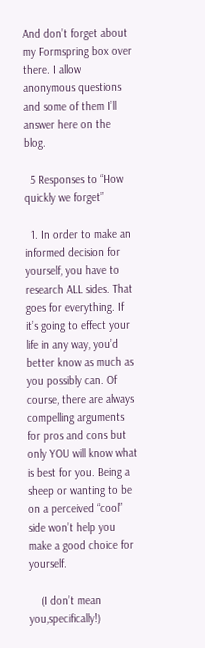And don’t forget about my Formspring box over there. I allow anonymous questions and some of them I’ll answer here on the blog.

  5 Responses to “How quickly we forget”

  1. In order to make an informed decision for yourself, you have to research ALL sides. That goes for everything. If it’s going to effect your life in any way, you’d better know as much as you possibly can. Of course, there are always compelling arguments for pros and cons but only YOU will know what is best for you. Being a sheep or wanting to be on a perceived “cool” side won’t help you make a good choice for yourself.

    (I don’t mean you,specifically!)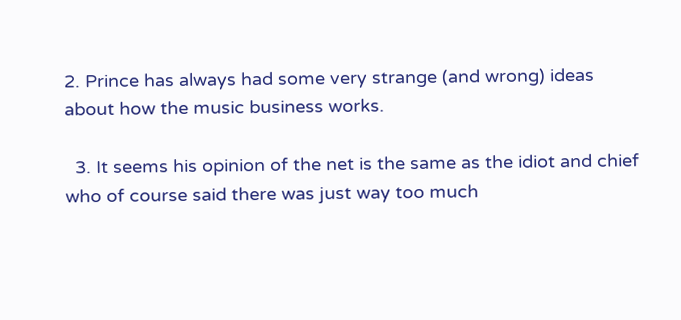2. Prince has always had some very strange (and wrong) ideas about how the music business works.

  3. It seems his opinion of the net is the same as the idiot and chief who of course said there was just way too much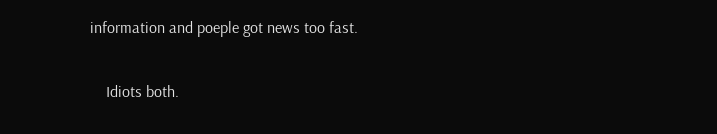information and poeple got news too fast.

    Idiots both.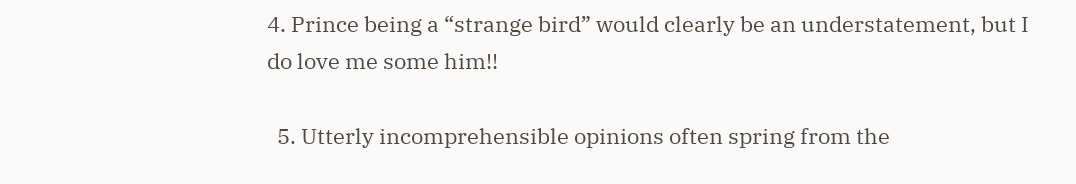4. Prince being a “strange bird” would clearly be an understatement, but I do love me some him!!

  5. Utterly incomprehensible opinions often spring from the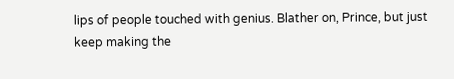lips of people touched with genius. Blather on, Prince, but just keep making the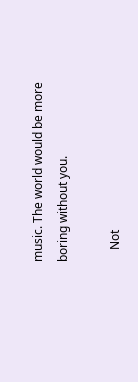music. The world would be more boring without you.

    Not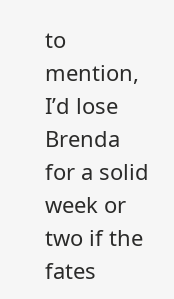to mention, I’d lose Brenda for a solid week or two if the fates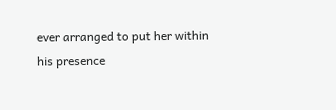ever arranged to put her within his presence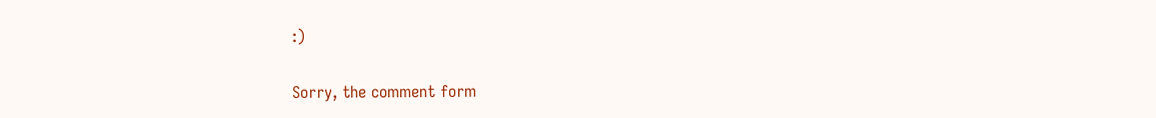:)

Sorry, the comment form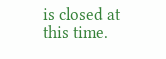is closed at this time.